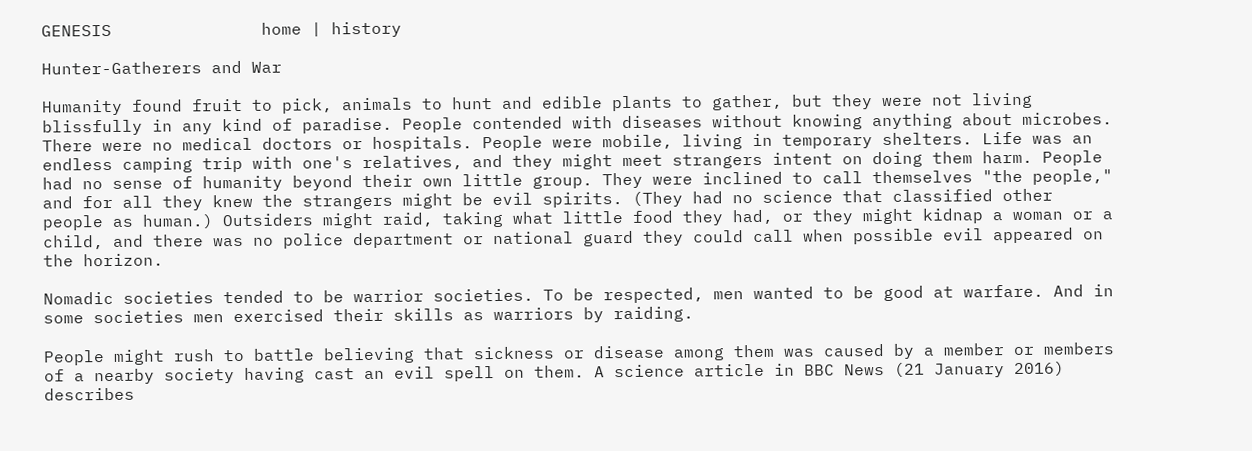GENESIS               home | history

Hunter-Gatherers and War

Humanity found fruit to pick, animals to hunt and edible plants to gather, but they were not living blissfully in any kind of paradise. People contended with diseases without knowing anything about microbes. There were no medical doctors or hospitals. People were mobile, living in temporary shelters. Life was an endless camping trip with one's relatives, and they might meet strangers intent on doing them harm. People had no sense of humanity beyond their own little group. They were inclined to call themselves "the people," and for all they knew the strangers might be evil spirits. (They had no science that classified other people as human.) Outsiders might raid, taking what little food they had, or they might kidnap a woman or a child, and there was no police department or national guard they could call when possible evil appeared on the horizon.

Nomadic societies tended to be warrior societies. To be respected, men wanted to be good at warfare. And in some societies men exercised their skills as warriors by raiding.

People might rush to battle believing that sickness or disease among them was caused by a member or members of a nearby society having cast an evil spell on them. A science article in BBC News (21 January 2016) describes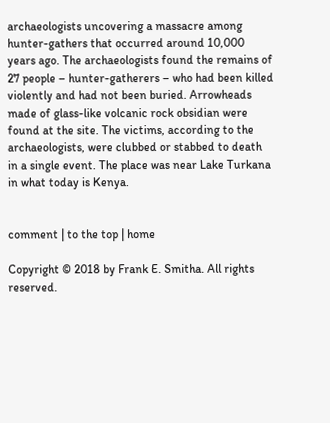archaeologists uncovering a massacre among hunter-gathers that occurred around 10,000 years ago. The archaeologists found the remains of 27 people – hunter-gatherers – who had been killed violently and had not been buried. Arrowheads made of glass-like volcanic rock obsidian were found at the site. The victims, according to the archaeologists, were clubbed or stabbed to death in a single event. The place was near Lake Turkana in what today is Kenya.


comment | to the top | home

Copyright © 2018 by Frank E. Smitha. All rights reserved.